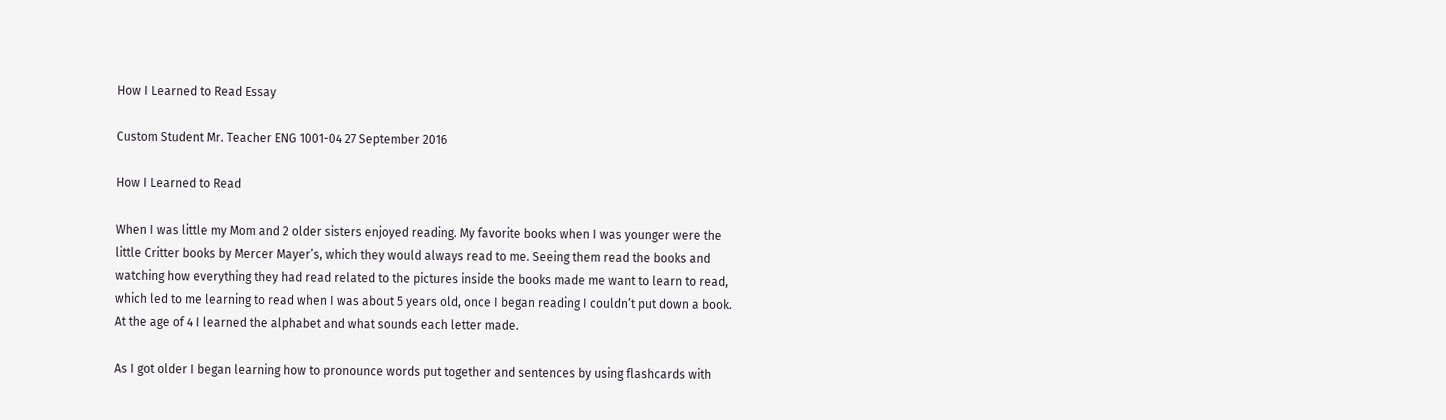How I Learned to Read Essay

Custom Student Mr. Teacher ENG 1001-04 27 September 2016

How I Learned to Read

When I was little my Mom and 2 older sisters enjoyed reading. My favorite books when I was younger were the little Critter books by Mercer Mayer’s, which they would always read to me. Seeing them read the books and watching how everything they had read related to the pictures inside the books made me want to learn to read, which led to me learning to read when I was about 5 years old, once I began reading I couldn’t put down a book. At the age of 4 I learned the alphabet and what sounds each letter made.

As I got older I began learning how to pronounce words put together and sentences by using flashcards with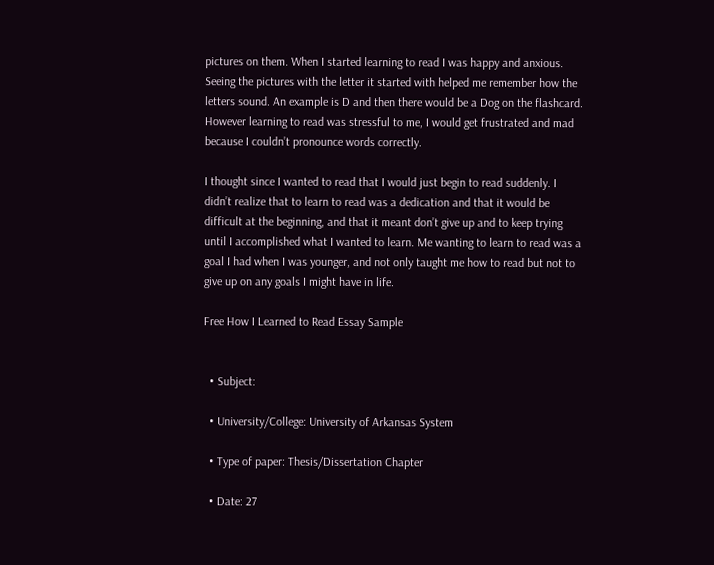pictures on them. When I started learning to read I was happy and anxious. Seeing the pictures with the letter it started with helped me remember how the letters sound. An example is D and then there would be a Dog on the flashcard. However learning to read was stressful to me, I would get frustrated and mad because I couldn’t pronounce words correctly.

I thought since I wanted to read that I would just begin to read suddenly. I didn’t realize that to learn to read was a dedication and that it would be difficult at the beginning, and that it meant don’t give up and to keep trying until I accomplished what I wanted to learn. Me wanting to learn to read was a goal I had when I was younger, and not only taught me how to read but not to give up on any goals I might have in life.

Free How I Learned to Read Essay Sample


  • Subject:

  • University/College: University of Arkansas System

  • Type of paper: Thesis/Dissertation Chapter

  • Date: 27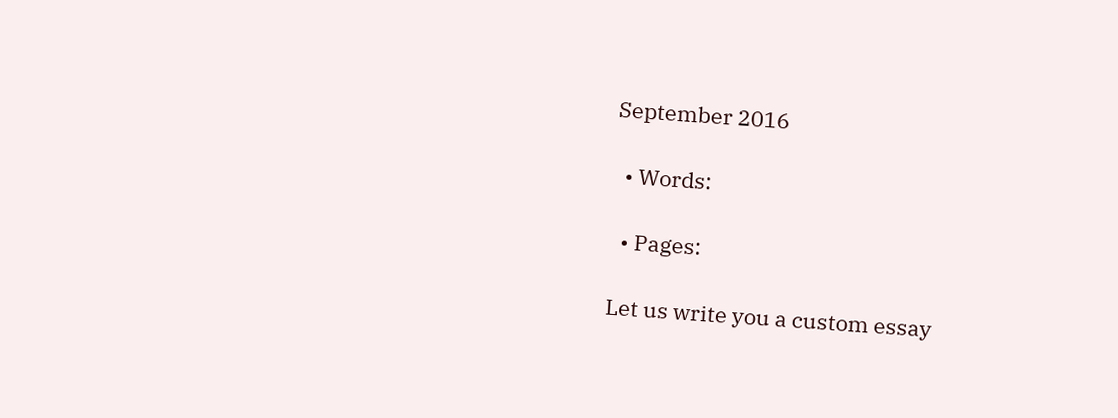September 2016

  • Words:

  • Pages:

Let us write you a custom essay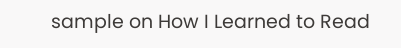sample on How I Learned to Read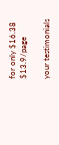for only $16.38 $13.9/page

your testimonials